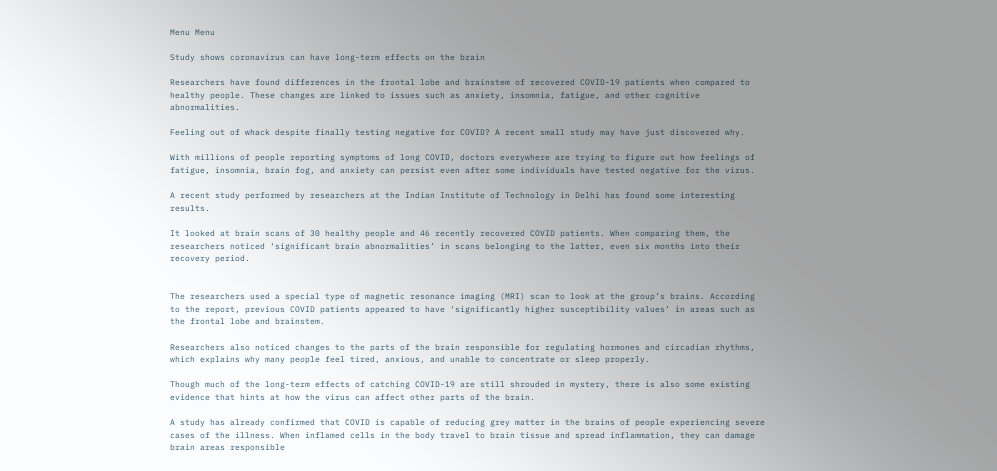Menu Menu

Study shows coronavirus can have long-term effects on the brain

Researchers have found differences in the frontal lobe and brainstem of recovered COVID-19 patients when compared to healthy people. These changes are linked to issues such as anxiety, insomnia, fatigue, and other cognitive abnormalities.

Feeling out of whack despite finally testing negative for COVID? A recent small study may have just discovered why.

With millions of people reporting symptoms of long COVID, doctors everywhere are trying to figure out how feelings of fatigue, insomnia, brain fog, and anxiety can persist even after some individuals have tested negative for the virus.

A recent study performed by researchers at the Indian Institute of Technology in Delhi has found some interesting results.

It looked at brain scans of 30 healthy people and 46 recently recovered COVID patients. When comparing them, the researchers noticed ‘significant brain abnormalities’ in scans belonging to the latter, even six months into their recovery period.


The researchers used a special type of magnetic resonance imaging (MRI) scan to look at the group’s brains. According to the report, previous COVID patients appeared to have ‘significantly higher susceptibility values’ in areas such as the frontal lobe and brainstem.

Researchers also noticed changes to the parts of the brain responsible for regulating hormones and circadian rhythms, which explains why many people feel tired, anxious, and unable to concentrate or sleep properly.

Though much of the long-term effects of catching COVID-19 are still shrouded in mystery, there is also some existing evidence that hints at how the virus can affect other parts of the brain.

A study has already confirmed that COVID is capable of reducing grey matter in the brains of people experiencing severe cases of the illness. When inflamed cells in the body travel to brain tissue and spread inflammation, they can damage brain areas responsible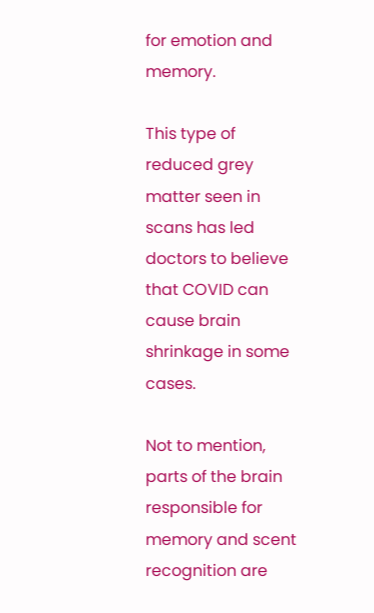for emotion and memory.

This type of reduced grey matter seen in scans has led doctors to believe that COVID can cause brain shrinkage in some cases.

Not to mention, parts of the brain responsible for memory and scent recognition are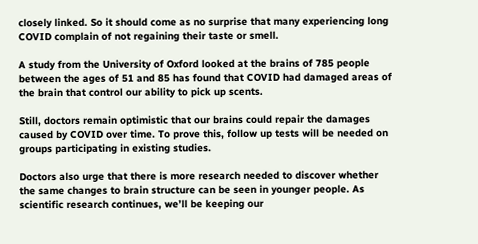closely linked. So it should come as no surprise that many experiencing long COVID complain of not regaining their taste or smell.

A study from the University of Oxford looked at the brains of 785 people between the ages of 51 and 85 has found that COVID had damaged areas of the brain that control our ability to pick up scents.

Still, doctors remain optimistic that our brains could repair the damages caused by COVID over time. To prove this, follow up tests will be needed on groups participating in existing studies.

Doctors also urge that there is more research needed to discover whether the same changes to brain structure can be seen in younger people. As scientific research continues, we’ll be keeping our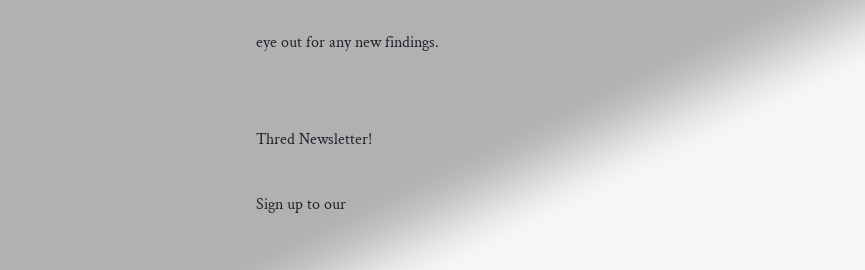eye out for any new findings.


Thred Newsletter!

Sign up to our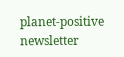planet-positive newsletter